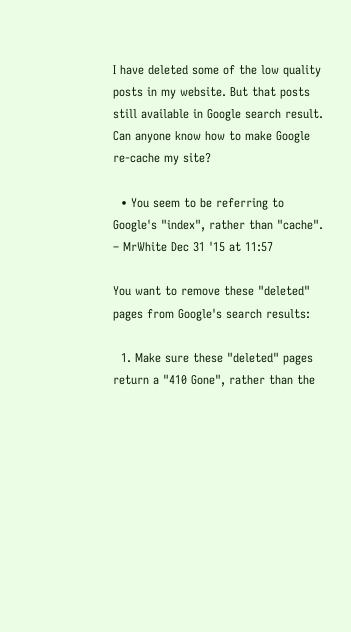I have deleted some of the low quality posts in my website. But that posts still available in Google search result. Can anyone know how to make Google re-cache my site?

  • You seem to be referring to Google's "index", rather than "cache". – MrWhite Dec 31 '15 at 11:57

You want to remove these "deleted" pages from Google's search results:

  1. Make sure these "deleted" pages return a "410 Gone", rather than the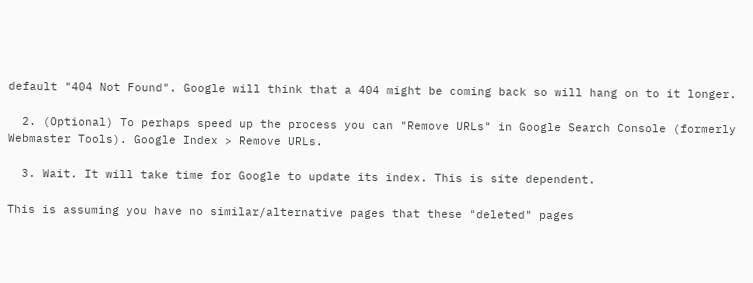default "404 Not Found". Google will think that a 404 might be coming back so will hang on to it longer.

  2. (Optional) To perhaps speed up the process you can "Remove URLs" in Google Search Console (formerly Webmaster Tools). Google Index > Remove URLs.

  3. Wait. It will take time for Google to update its index. This is site dependent.

This is assuming you have no similar/alternative pages that these "deleted" pages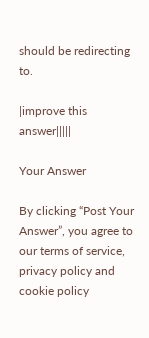should be redirecting to.

|improve this answer|||||

Your Answer

By clicking “Post Your Answer”, you agree to our terms of service, privacy policy and cookie policy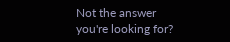Not the answer you're looking for?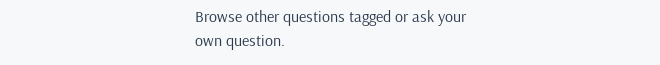Browse other questions tagged or ask your own question.